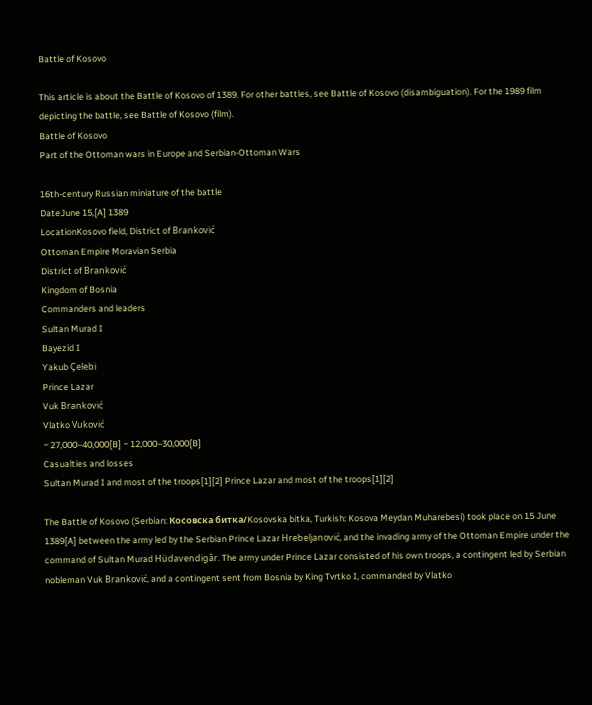Battle of Kosovo

This article is about the Battle of Kosovo of 1389. For other battles, see Battle of Kosovo (disambiguation). For the 1989 film depicting the battle, see Battle of Kosovo (film).
Battle of Kosovo
Part of the Ottoman wars in Europe and Serbian-Ottoman Wars

16th-century Russian miniature of the battle
DateJune 15,[A] 1389
LocationKosovo field, District of Branković
Ottoman Empire Moravian Serbia
District of Branković
Kingdom of Bosnia
Commanders and leaders
Sultan Murad I
Bayezid I
Yakub Çelebi
Prince Lazar
Vuk Branković
Vlatko Vuković
~ 27,000–40,000[B] ~ 12,000–30,000[B]
Casualties and losses
Sultan Murad I and most of the troops[1][2] Prince Lazar and most of the troops[1][2]

The Battle of Kosovo (Serbian: Косовска битка/Kosovska bitka, Turkish: Kosova Meydan Muharebesi) took place on 15 June 1389[A] between the army led by the Serbian Prince Lazar Hrebeljanović, and the invading army of the Ottoman Empire under the command of Sultan Murad Hüdavendigâr. The army under Prince Lazar consisted of his own troops, a contingent led by Serbian nobleman Vuk Branković, and a contingent sent from Bosnia by King Tvrtko I, commanded by Vlatko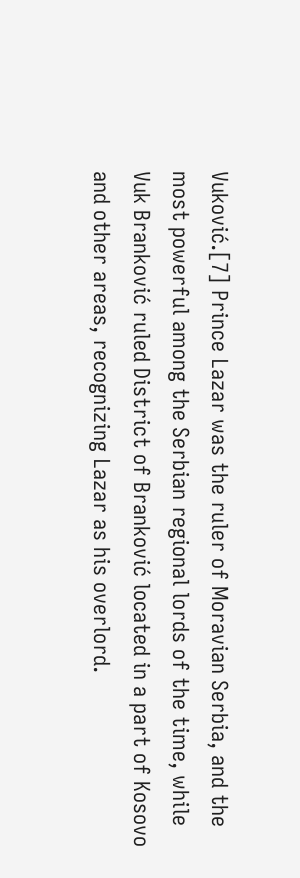Vuković.[7] Prince Lazar was the ruler of Moravian Serbia, and the most powerful among the Serbian regional lords of the time, while Vuk Branković ruled District of Branković located in a part of Kosovo and other areas, recognizing Lazar as his overlord.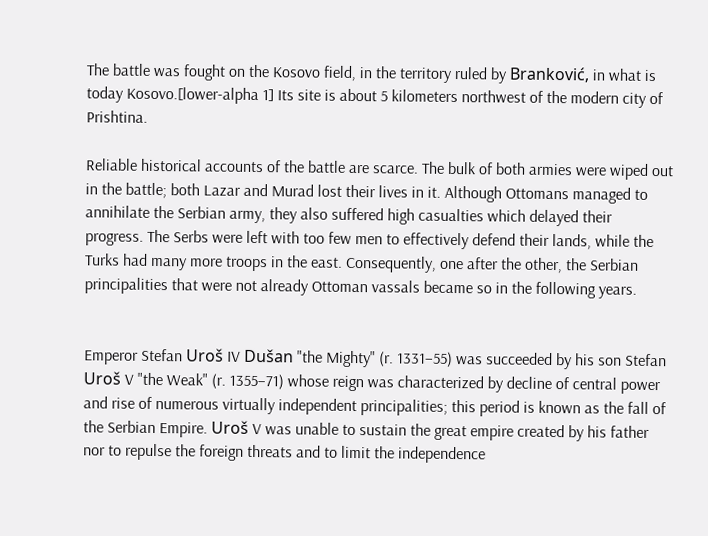The battle was fought on the Kosovo field, in the territory ruled by Branković, in what is today Kosovo.[lower-alpha 1] Its site is about 5 kilometers northwest of the modern city of Prishtina.

Reliable historical accounts of the battle are scarce. The bulk of both armies were wiped out in the battle; both Lazar and Murad lost their lives in it. Although Ottomans managed to annihilate the Serbian army, they also suffered high casualties which delayed their progress. The Serbs were left with too few men to effectively defend their lands, while the Turks had many more troops in the east. Consequently, one after the other, the Serbian principalities that were not already Ottoman vassals became so in the following years.


Emperor Stefan Uroš IV Dušan "the Mighty" (r. 1331–55) was succeeded by his son Stefan Uroš V "the Weak" (r. 1355–71) whose reign was characterized by decline of central power and rise of numerous virtually independent principalities; this period is known as the fall of the Serbian Empire. Uroš V was unable to sustain the great empire created by his father nor to repulse the foreign threats and to limit the independence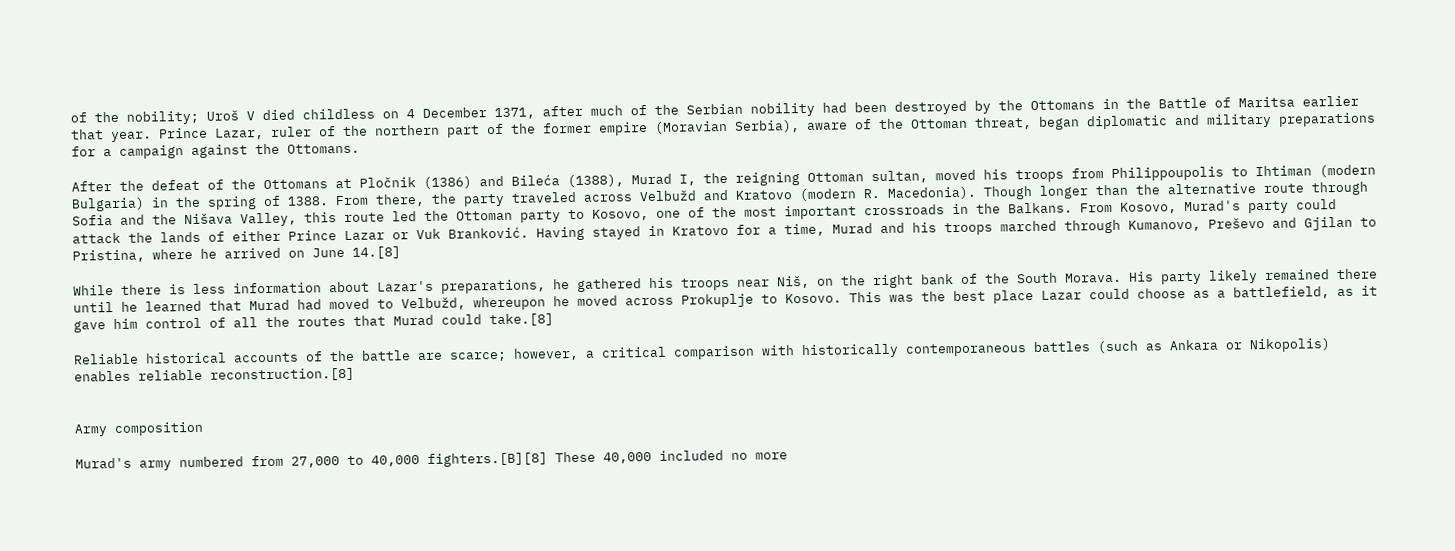of the nobility; Uroš V died childless on 4 December 1371, after much of the Serbian nobility had been destroyed by the Ottomans in the Battle of Maritsa earlier that year. Prince Lazar, ruler of the northern part of the former empire (Moravian Serbia), aware of the Ottoman threat, began diplomatic and military preparations for a campaign against the Ottomans.

After the defeat of the Ottomans at Pločnik (1386) and Bileća (1388), Murad I, the reigning Ottoman sultan, moved his troops from Philippoupolis to Ihtiman (modern Bulgaria) in the spring of 1388. From there, the party traveled across Velbužd and Kratovo (modern R. Macedonia). Though longer than the alternative route through Sofia and the Nišava Valley, this route led the Ottoman party to Kosovo, one of the most important crossroads in the Balkans. From Kosovo, Murad's party could attack the lands of either Prince Lazar or Vuk Branković. Having stayed in Kratovo for a time, Murad and his troops marched through Kumanovo, Preševo and Gjilan to Pristina, where he arrived on June 14.[8]

While there is less information about Lazar's preparations, he gathered his troops near Niš, on the right bank of the South Morava. His party likely remained there until he learned that Murad had moved to Velbužd, whereupon he moved across Prokuplje to Kosovo. This was the best place Lazar could choose as a battlefield, as it gave him control of all the routes that Murad could take.[8]

Reliable historical accounts of the battle are scarce; however, a critical comparison with historically contemporaneous battles (such as Ankara or Nikopolis) enables reliable reconstruction.[8]


Army composition

Murad's army numbered from 27,000 to 40,000 fighters.[B][8] These 40,000 included no more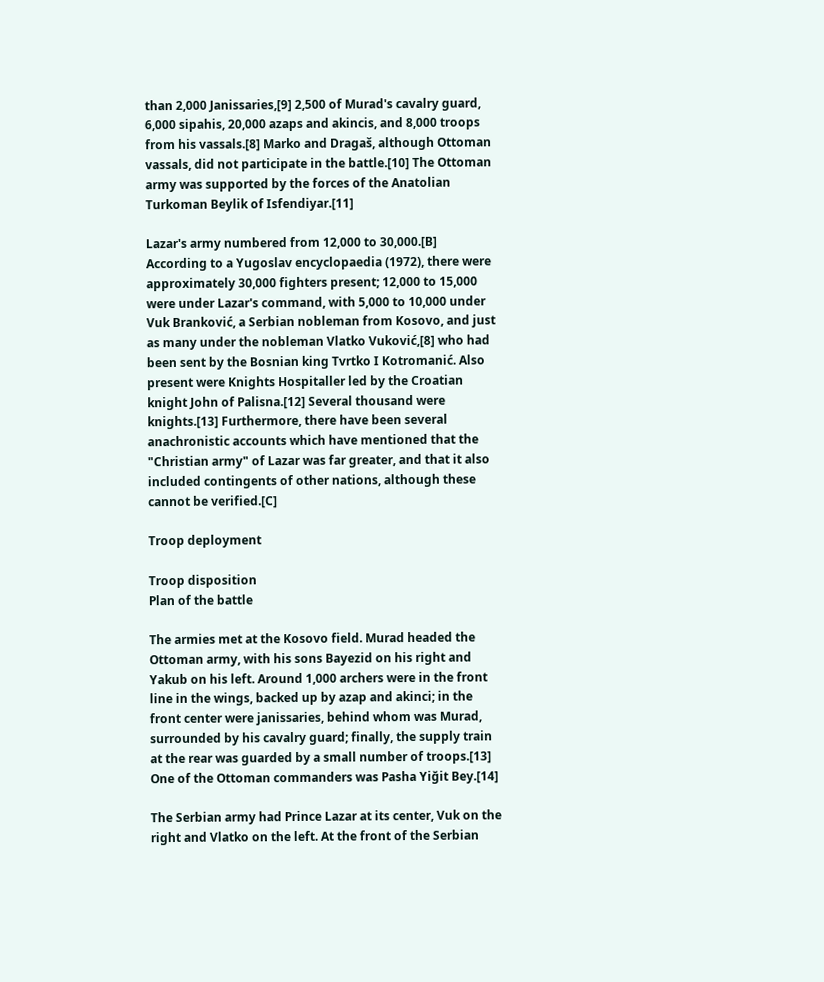than 2,000 Janissaries,[9] 2,500 of Murad's cavalry guard, 6,000 sipahis, 20,000 azaps and akincis, and 8,000 troops from his vassals.[8] Marko and Dragaš, although Ottoman vassals, did not participate in the battle.[10] The Ottoman army was supported by the forces of the Anatolian Turkoman Beylik of Isfendiyar.[11]

Lazar's army numbered from 12,000 to 30,000.[B] According to a Yugoslav encyclopaedia (1972), there were approximately 30,000 fighters present; 12,000 to 15,000 were under Lazar's command, with 5,000 to 10,000 under Vuk Branković, a Serbian nobleman from Kosovo, and just as many under the nobleman Vlatko Vuković,[8] who had been sent by the Bosnian king Tvrtko I Kotromanić. Also present were Knights Hospitaller led by the Croatian knight John of Palisna.[12] Several thousand were knights.[13] Furthermore, there have been several anachronistic accounts which have mentioned that the "Christian army" of Lazar was far greater, and that it also included contingents of other nations, although these cannot be verified.[C]

Troop deployment

Troop disposition
Plan of the battle

The armies met at the Kosovo field. Murad headed the Ottoman army, with his sons Bayezid on his right and Yakub on his left. Around 1,000 archers were in the front line in the wings, backed up by azap and akinci; in the front center were janissaries, behind whom was Murad, surrounded by his cavalry guard; finally, the supply train at the rear was guarded by a small number of troops.[13] One of the Ottoman commanders was Pasha Yiğit Bey.[14]

The Serbian army had Prince Lazar at its center, Vuk on the right and Vlatko on the left. At the front of the Serbian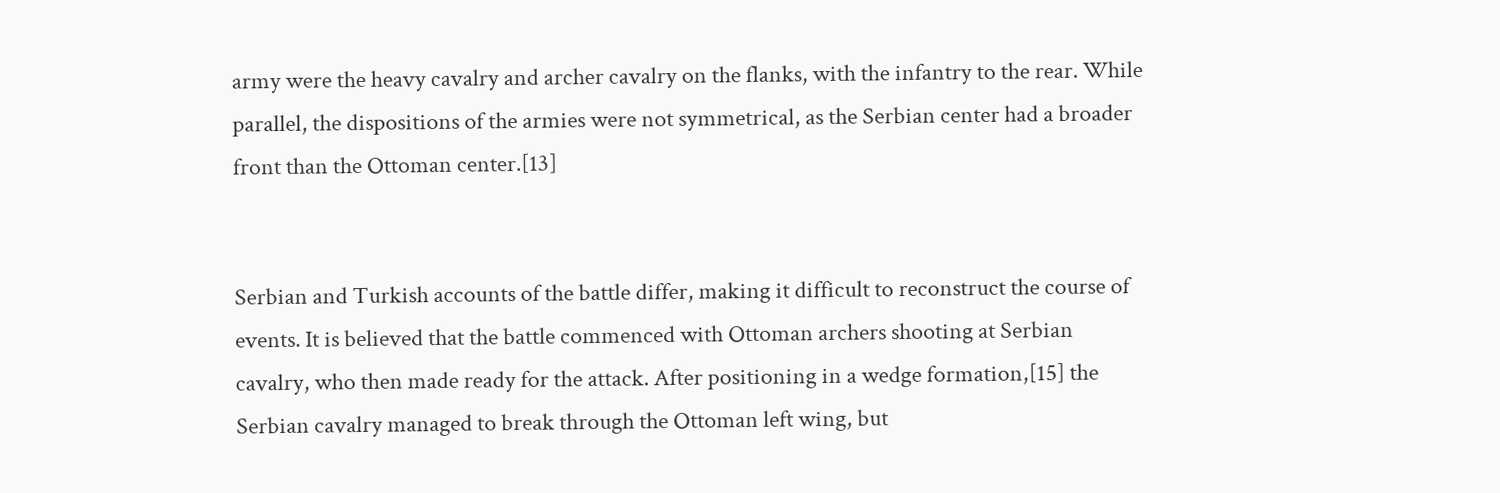army were the heavy cavalry and archer cavalry on the flanks, with the infantry to the rear. While parallel, the dispositions of the armies were not symmetrical, as the Serbian center had a broader front than the Ottoman center.[13]


Serbian and Turkish accounts of the battle differ, making it difficult to reconstruct the course of events. It is believed that the battle commenced with Ottoman archers shooting at Serbian cavalry, who then made ready for the attack. After positioning in a wedge formation,[15] the Serbian cavalry managed to break through the Ottoman left wing, but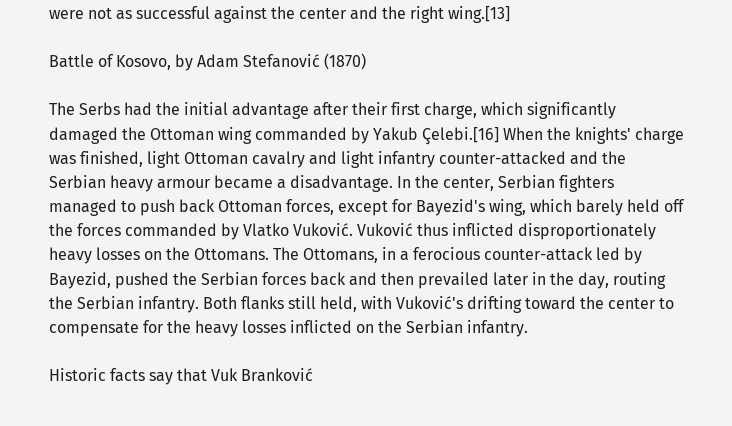were not as successful against the center and the right wing.[13]

Battle of Kosovo, by Adam Stefanović (1870)

The Serbs had the initial advantage after their first charge, which significantly damaged the Ottoman wing commanded by Yakub Çelebi.[16] When the knights' charge was finished, light Ottoman cavalry and light infantry counter-attacked and the Serbian heavy armour became a disadvantage. In the center, Serbian fighters managed to push back Ottoman forces, except for Bayezid's wing, which barely held off the forces commanded by Vlatko Vuković. Vuković thus inflicted disproportionately heavy losses on the Ottomans. The Ottomans, in a ferocious counter-attack led by Bayezid, pushed the Serbian forces back and then prevailed later in the day, routing the Serbian infantry. Both flanks still held, with Vuković's drifting toward the center to compensate for the heavy losses inflicted on the Serbian infantry.

Historic facts say that Vuk Branković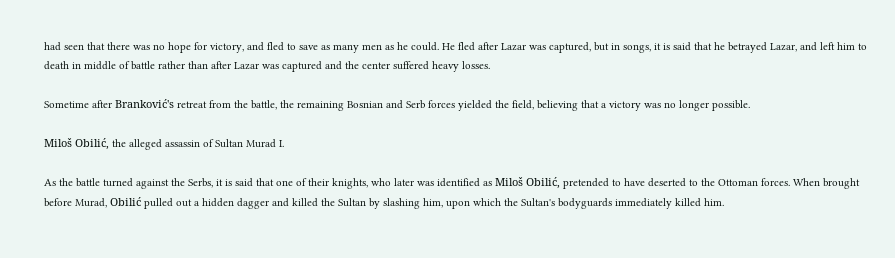had seen that there was no hope for victory, and fled to save as many men as he could. He fled after Lazar was captured, but in songs, it is said that he betrayed Lazar, and left him to death in middle of battle rather than after Lazar was captured and the center suffered heavy losses.

Sometime after Branković's retreat from the battle, the remaining Bosnian and Serb forces yielded the field, believing that a victory was no longer possible.

Miloš Obilić, the alleged assassin of Sultan Murad I.

As the battle turned against the Serbs, it is said that one of their knights, who later was identified as Miloš Obilić, pretended to have deserted to the Ottoman forces. When brought before Murad, Obilić pulled out a hidden dagger and killed the Sultan by slashing him, upon which the Sultan's bodyguards immediately killed him.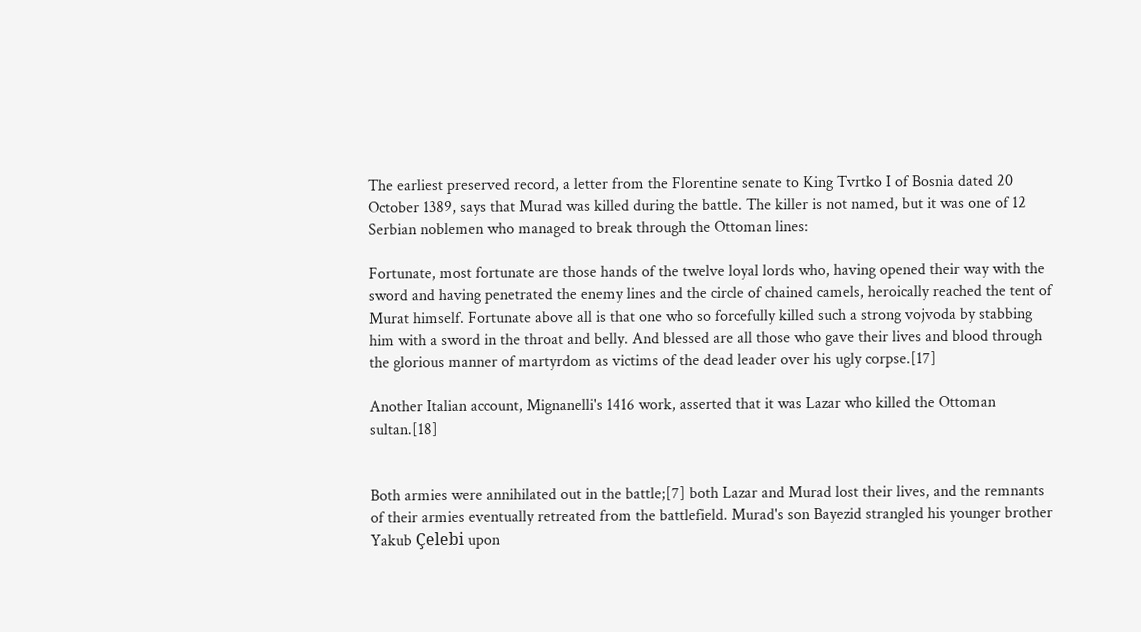The earliest preserved record, a letter from the Florentine senate to King Tvrtko I of Bosnia dated 20 October 1389, says that Murad was killed during the battle. The killer is not named, but it was one of 12 Serbian noblemen who managed to break through the Ottoman lines:

Fortunate, most fortunate are those hands of the twelve loyal lords who, having opened their way with the sword and having penetrated the enemy lines and the circle of chained camels, heroically reached the tent of Murat himself. Fortunate above all is that one who so forcefully killed such a strong vojvoda by stabbing him with a sword in the throat and belly. And blessed are all those who gave their lives and blood through the glorious manner of martyrdom as victims of the dead leader over his ugly corpse.[17]

Another Italian account, Mignanelli's 1416 work, asserted that it was Lazar who killed the Ottoman sultan.[18]


Both armies were annihilated out in the battle;[7] both Lazar and Murad lost their lives, and the remnants of their armies eventually retreated from the battlefield. Murad's son Bayezid strangled his younger brother Yakub Çelebi upon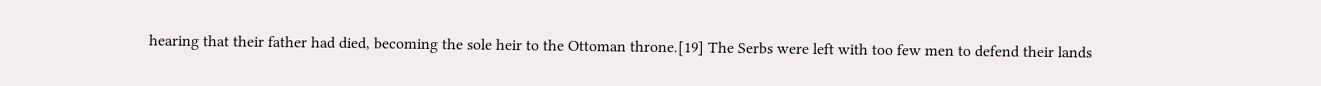hearing that their father had died, becoming the sole heir to the Ottoman throne.[19] The Serbs were left with too few men to defend their lands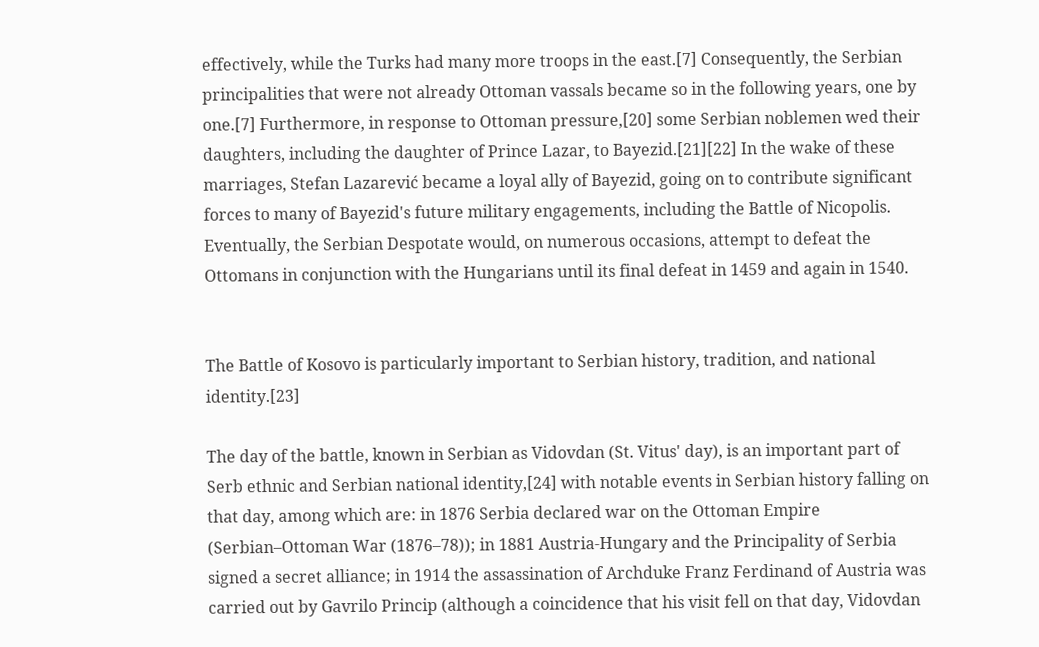effectively, while the Turks had many more troops in the east.[7] Consequently, the Serbian principalities that were not already Ottoman vassals became so in the following years, one by one.[7] Furthermore, in response to Ottoman pressure,[20] some Serbian noblemen wed their daughters, including the daughter of Prince Lazar, to Bayezid.[21][22] In the wake of these marriages, Stefan Lazarević became a loyal ally of Bayezid, going on to contribute significant forces to many of Bayezid's future military engagements, including the Battle of Nicopolis. Eventually, the Serbian Despotate would, on numerous occasions, attempt to defeat the Ottomans in conjunction with the Hungarians until its final defeat in 1459 and again in 1540.


The Battle of Kosovo is particularly important to Serbian history, tradition, and national identity.[23]

The day of the battle, known in Serbian as Vidovdan (St. Vitus' day), is an important part of Serb ethnic and Serbian national identity,[24] with notable events in Serbian history falling on that day, among which are: in 1876 Serbia declared war on the Ottoman Empire (Serbian–Ottoman War (1876–78)); in 1881 Austria-Hungary and the Principality of Serbia signed a secret alliance; in 1914 the assassination of Archduke Franz Ferdinand of Austria was carried out by Gavrilo Princip (although a coincidence that his visit fell on that day, Vidovdan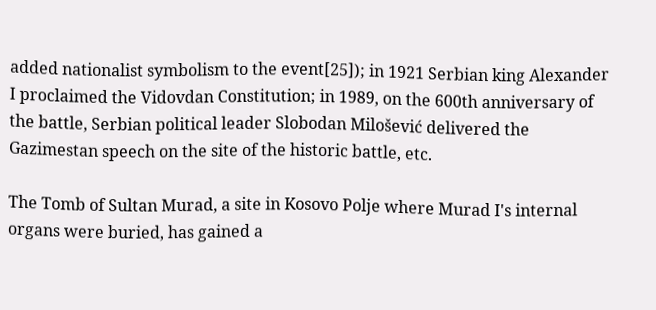added nationalist symbolism to the event[25]); in 1921 Serbian king Alexander I proclaimed the Vidovdan Constitution; in 1989, on the 600th anniversary of the battle, Serbian political leader Slobodan Milošević delivered the Gazimestan speech on the site of the historic battle, etc.

The Tomb of Sultan Murad, a site in Kosovo Polje where Murad I's internal organs were buried, has gained a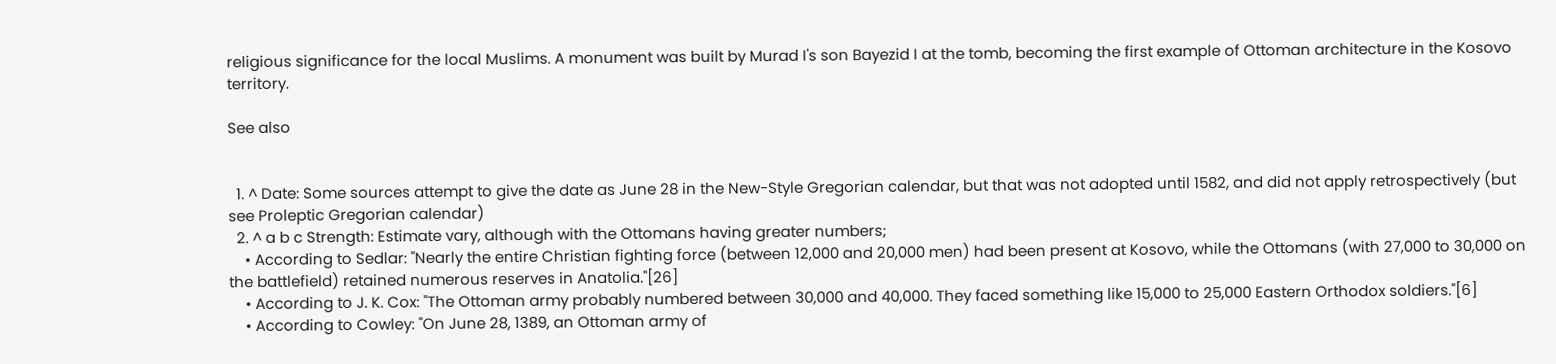religious significance for the local Muslims. A monument was built by Murad I's son Bayezid I at the tomb, becoming the first example of Ottoman architecture in the Kosovo territory.

See also


  1. ^ Date: Some sources attempt to give the date as June 28 in the New-Style Gregorian calendar, but that was not adopted until 1582, and did not apply retrospectively (but see Proleptic Gregorian calendar)
  2. ^ a b c Strength: Estimate vary, although with the Ottomans having greater numbers;
    • According to Sedlar: "Nearly the entire Christian fighting force (between 12,000 and 20,000 men) had been present at Kosovo, while the Ottomans (with 27,000 to 30,000 on the battlefield) retained numerous reserves in Anatolia."[26]
    • According to J. K. Cox: "The Ottoman army probably numbered between 30,000 and 40,000. They faced something like 15,000 to 25,000 Eastern Orthodox soldiers."[6]
    • According to Cowley: "On June 28, 1389, an Ottoman army of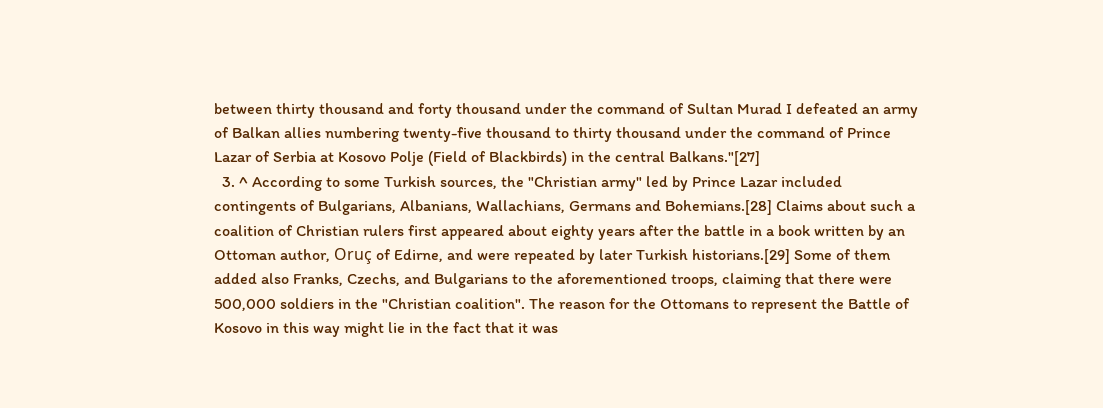between thirty thousand and forty thousand under the command of Sultan Murad I defeated an army of Balkan allies numbering twenty-five thousand to thirty thousand under the command of Prince Lazar of Serbia at Kosovo Polje (Field of Blackbirds) in the central Balkans."[27]
  3. ^ According to some Turkish sources, the "Christian army" led by Prince Lazar included contingents of Bulgarians, Albanians, Wallachians, Germans and Bohemians.[28] Claims about such a coalition of Christian rulers first appeared about eighty years after the battle in a book written by an Ottoman author, Oruç of Edirne, and were repeated by later Turkish historians.[29] Some of them added also Franks, Czechs, and Bulgarians to the aforementioned troops, claiming that there were 500,000 soldiers in the "Christian coalition". The reason for the Ottomans to represent the Battle of Kosovo in this way might lie in the fact that it was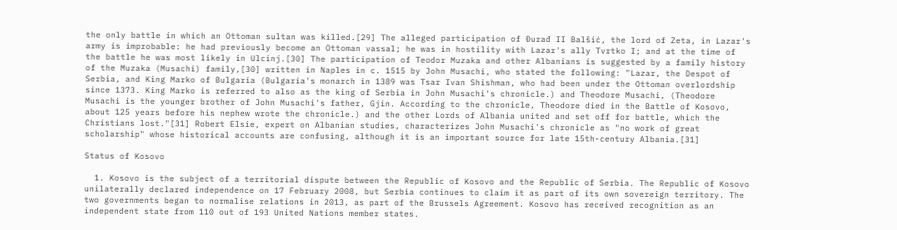the only battle in which an Ottoman sultan was killed.[29] The alleged participation of Đurađ II Balšić, the lord of Zeta, in Lazar's army is improbable: he had previously become an Ottoman vassal; he was in hostility with Lazar's ally Tvrtko I; and at the time of the battle he was most likely in Ulcinj.[30] The participation of Teodor Muzaka and other Albanians is suggested by a family history of the Muzaka (Musachi) family,[30] written in Naples in c. 1515 by John Musachi, who stated the following: "Lazar, the Despot of Serbia, and King Marko of Bulgaria (Bulgaria's monarch in 1389 was Tsar Ivan Shishman, who had been under the Ottoman overlordship since 1373. King Marko is referred to also as the king of Serbia in John Musachi's chronicle.) and Theodore Musachi, (Theodore Musachi is the younger brother of John Musachi's father, Gjin. According to the chronicle, Theodore died in the Battle of Kosovo, about 125 years before his nephew wrote the chronicle.) and the other Lords of Albania united and set off for battle, which the Christians lost."[31] Robert Elsie, expert on Albanian studies, characterizes John Musachi's chronicle as "no work of great scholarship" whose historical accounts are confusing, although it is an important source for late 15th-century Albania.[31]

Status of Kosovo

  1. Kosovo is the subject of a territorial dispute between the Republic of Kosovo and the Republic of Serbia. The Republic of Kosovo unilaterally declared independence on 17 February 2008, but Serbia continues to claim it as part of its own sovereign territory. The two governments began to normalise relations in 2013, as part of the Brussels Agreement. Kosovo has received recognition as an independent state from 110 out of 193 United Nations member states.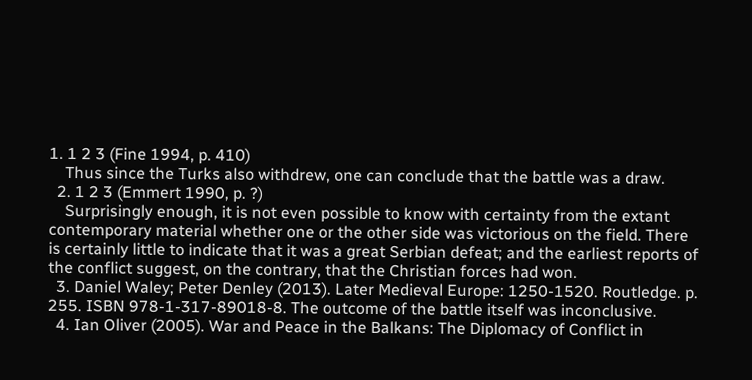1. 1 2 3 (Fine 1994, p. 410)
    Thus since the Turks also withdrew, one can conclude that the battle was a draw.
  2. 1 2 3 (Emmert 1990, p. ?)
    Surprisingly enough, it is not even possible to know with certainty from the extant contemporary material whether one or the other side was victorious on the field. There is certainly little to indicate that it was a great Serbian defeat; and the earliest reports of the conflict suggest, on the contrary, that the Christian forces had won.
  3. Daniel Waley; Peter Denley (2013). Later Medieval Europe: 1250-1520. Routledge. p. 255. ISBN 978-1-317-89018-8. The outcome of the battle itself was inconclusive.
  4. Ian Oliver (2005). War and Peace in the Balkans: The Diplomacy of Conflict in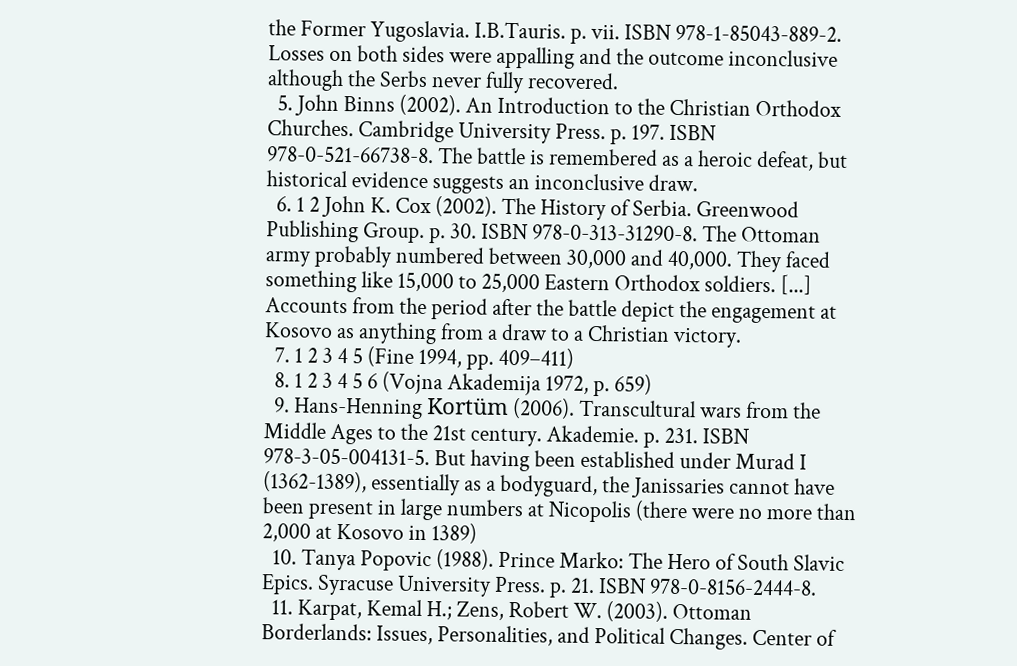the Former Yugoslavia. I.B.Tauris. p. vii. ISBN 978-1-85043-889-2. Losses on both sides were appalling and the outcome inconclusive although the Serbs never fully recovered.
  5. John Binns (2002). An Introduction to the Christian Orthodox Churches. Cambridge University Press. p. 197. ISBN 978-0-521-66738-8. The battle is remembered as a heroic defeat, but historical evidence suggests an inconclusive draw.
  6. 1 2 John K. Cox (2002). The History of Serbia. Greenwood Publishing Group. p. 30. ISBN 978-0-313-31290-8. The Ottoman army probably numbered between 30,000 and 40,000. They faced something like 15,000 to 25,000 Eastern Orthodox soldiers. [...] Accounts from the period after the battle depict the engagement at Kosovo as anything from a draw to a Christian victory.
  7. 1 2 3 4 5 (Fine 1994, pp. 409–411)
  8. 1 2 3 4 5 6 (Vojna Akademija 1972, p. 659)
  9. Hans-Henning Kortüm (2006). Transcultural wars from the Middle Ages to the 21st century. Akademie. p. 231. ISBN 978-3-05-004131-5. But having been established under Murad I (1362-1389), essentially as a bodyguard, the Janissaries cannot have been present in large numbers at Nicopolis (there were no more than 2,000 at Kosovo in 1389)
  10. Tanya Popovic (1988). Prince Marko: The Hero of South Slavic Epics. Syracuse University Press. p. 21. ISBN 978-0-8156-2444-8.
  11. Karpat, Kemal H.; Zens, Robert W. (2003). Ottoman Borderlands: Issues, Personalities, and Political Changes. Center of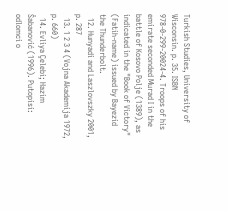Turkish Studies, University of Wisconsin. p. 35. ISBN 978-0-299-20024-4. Troops of his emirate seconded Murad I in the battle of Kosovo Polje (1389), as indicated in the "Book of Victory" (Fatih-name) issued by Bayezid the Thunderbolt.
  12. Hunyadi and Laszlovszky 2001, p. 287
  13. 1 2 3 4 (Vojna Akademija 1972, p. 660)
  14. Evliya Çelebi; Hazim Šabanović (1996). Putopisi: odlomci o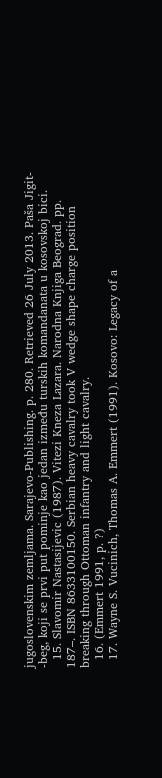jugoslovenskim zemljama. Sarajevo-Publishing. p. 280. Retrieved 26 July 2013. Paša Jigit- -beg, koji se prvi put pominje kao jedan između turskih komandanata u kosovskoj bici.
  15. Slavomir Nastasijevic (1987). Vitezi Kneza Lazara. Narodna Knjiga Beograd. pp. 187–. ISBN 8633100150. Serbian heavy cavalry took V wedge shape charge position breaking through Ottoman infantry and light cavalry.
  16. (Emmert 1991, p. ?)
  17. Wayne S. Vucinich, Thomas A. Emmert (1991). Kosovo: Legacy of a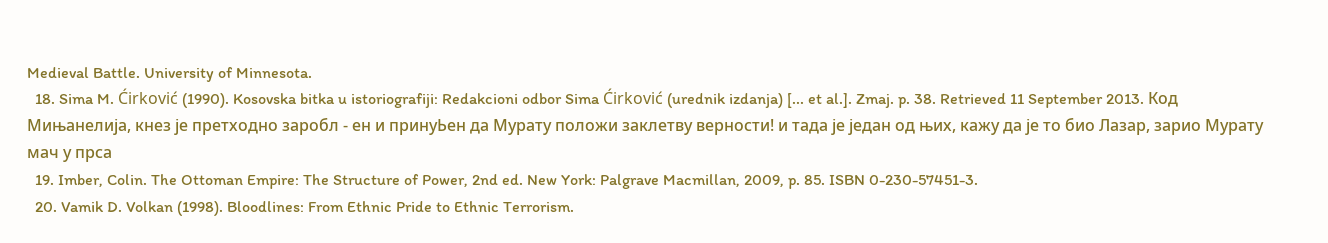Medieval Battle. University of Minnesota.
  18. Sima M. Ćirković (1990). Kosovska bitka u istoriografiji: Redakcioni odbor Sima Ćirković (urednik izdanja) [... et al.]. Zmaj. p. 38. Retrieved 11 September 2013. Код Мињанелиjа, кнез је претходно заробл - ен и принуЬен да Мурату положи заклетву верности! и тада је један од њих, кажу да је то био Лазар, зарио Мурату мач у прса
  19. Imber, Colin. The Ottoman Empire: The Structure of Power, 2nd ed. New York: Palgrave Macmillan, 2009, p. 85. ISBN 0-230-57451-3.
  20. Vamik D. Volkan (1998). Bloodlines: From Ethnic Pride to Ethnic Terrorism.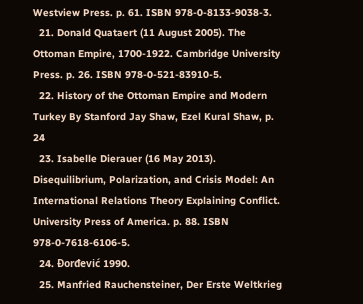Westview Press. p. 61. ISBN 978-0-8133-9038-3.
  21. Donald Quataert (11 August 2005). The Ottoman Empire, 1700-1922. Cambridge University Press. p. 26. ISBN 978-0-521-83910-5.
  22. History of the Ottoman Empire and Modern Turkey By Stanford Jay Shaw, Ezel Kural Shaw, p. 24
  23. Isabelle Dierauer (16 May 2013). Disequilibrium, Polarization, and Crisis Model: An International Relations Theory Explaining Conflict. University Press of America. p. 88. ISBN 978-0-7618-6106-5.
  24. Đorđević 1990.
  25. Manfried Rauchensteiner, Der Erste Weltkrieg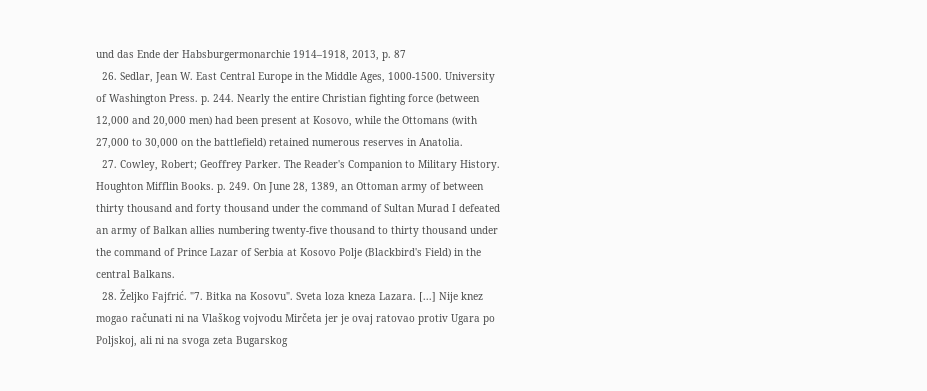und das Ende der Habsburgermonarchie 1914–1918, 2013, p. 87
  26. Sedlar, Jean W. East Central Europe in the Middle Ages, 1000-1500. University of Washington Press. p. 244. Nearly the entire Christian fighting force (between 12,000 and 20,000 men) had been present at Kosovo, while the Ottomans (with 27,000 to 30,000 on the battlefield) retained numerous reserves in Anatolia.
  27. Cowley, Robert; Geoffrey Parker. The Reader's Companion to Military History. Houghton Mifflin Books. p. 249. On June 28, 1389, an Ottoman army of between thirty thousand and forty thousand under the command of Sultan Murad I defeated an army of Balkan allies numbering twenty-five thousand to thirty thousand under the command of Prince Lazar of Serbia at Kosovo Polje (Blackbird's Field) in the central Balkans.
  28. Željko Fajfrić. "7. Bitka na Kosovu". Sveta loza kneza Lazara. [...] Nije knez mogao računati ni na Vlaškog vojvodu Mirčeta jer je ovaj ratovao protiv Ugara po Poljskoj, ali ni na svoga zeta Bugarskog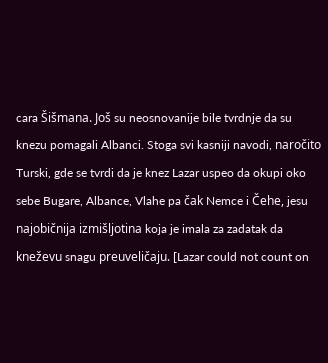cara Šišmana. Još su neosnovanije bile tvrdnje da su knezu pomagali Albanci. Stoga svi kasniji navodi, naročito Turski, gde se tvrdi da je knez Lazar uspeo da okupi oko sebe Bugare, Albance, Vlahe pa čak Nemce i Čehe, jesu najobičnija izmišljotina koja je imala za zadatak da kneževu snagu preuveličaju. [Lazar could not count on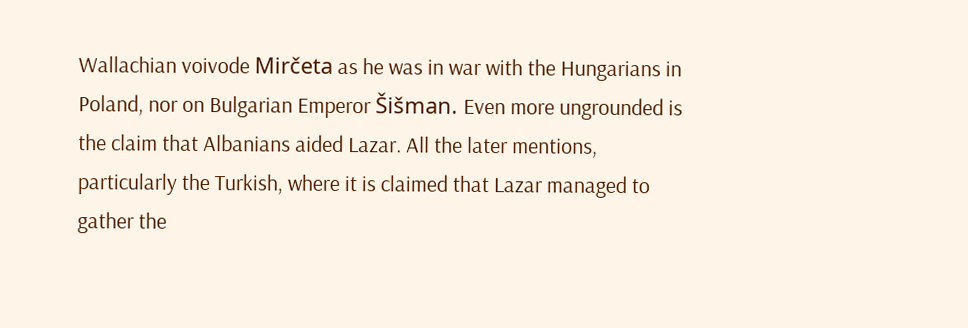Wallachian voivode Mirčeta as he was in war with the Hungarians in Poland, nor on Bulgarian Emperor Šišman. Even more ungrounded is the claim that Albanians aided Lazar. All the later mentions, particularly the Turkish, where it is claimed that Lazar managed to gather the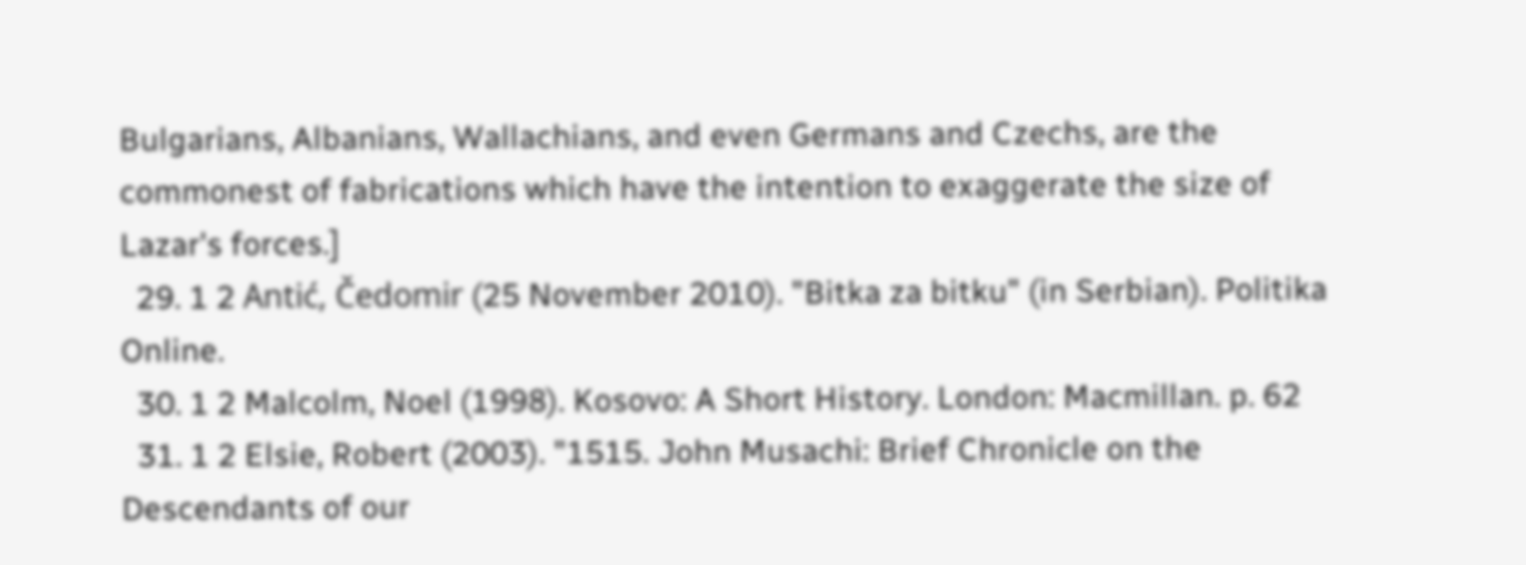Bulgarians, Albanians, Wallachians, and even Germans and Czechs, are the commonest of fabrications which have the intention to exaggerate the size of Lazar's forces.]
  29. 1 2 Antić, Čedomir (25 November 2010). "Bitka za bitku" (in Serbian). Politika Online.
  30. 1 2 Malcolm, Noel (1998). Kosovo: A Short History. London: Macmillan. p. 62
  31. 1 2 Elsie, Robert (2003). "1515. John Musachi: Brief Chronicle on the Descendants of our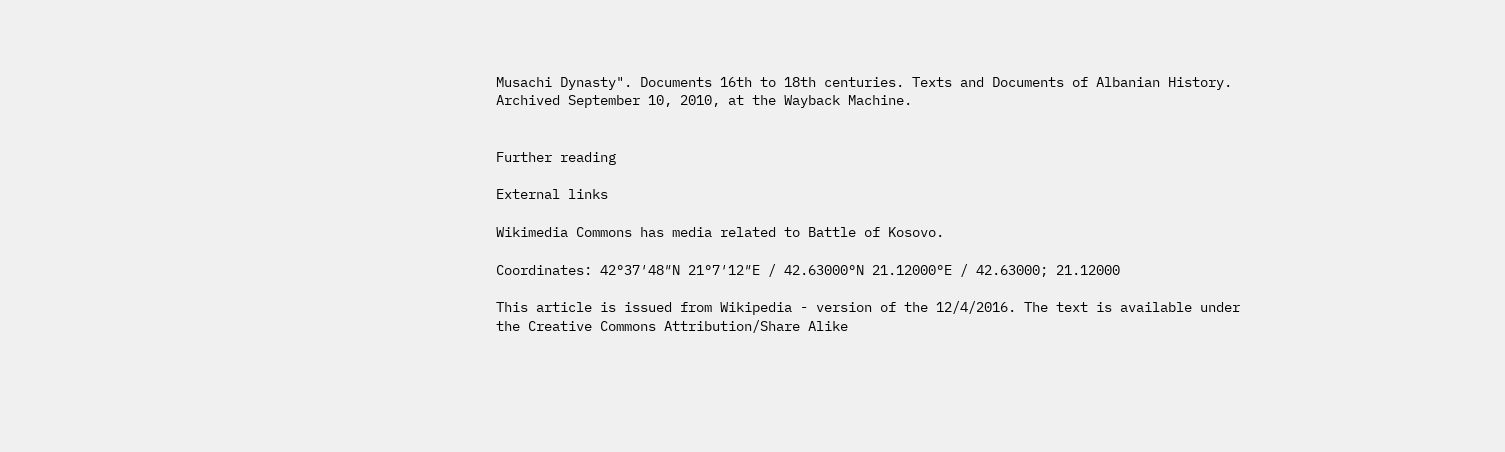Musachi Dynasty". Documents 16th to 18th centuries. Texts and Documents of Albanian History. Archived September 10, 2010, at the Wayback Machine.


Further reading

External links

Wikimedia Commons has media related to Battle of Kosovo.

Coordinates: 42°37′48″N 21°7′12″E / 42.63000°N 21.12000°E / 42.63000; 21.12000

This article is issued from Wikipedia - version of the 12/4/2016. The text is available under the Creative Commons Attribution/Share Alike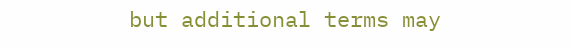but additional terms may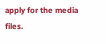apply for the media files.